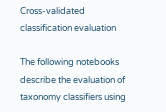Cross-validated classification evaluation

The following notebooks describe the evaluation of taxonomy classifiers using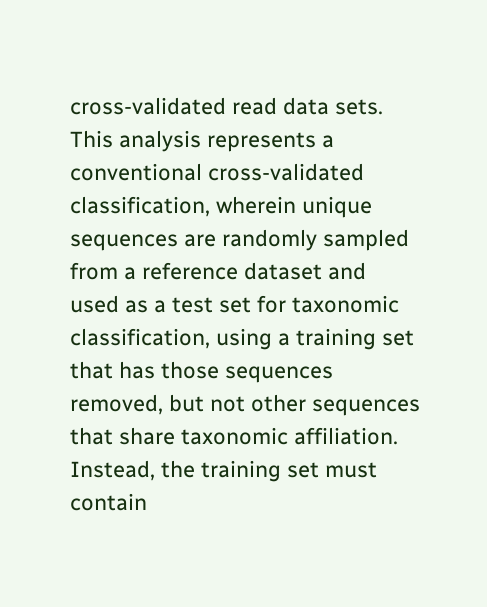cross-validated read data sets. This analysis represents a conventional cross-validated classification, wherein unique sequences are randomly sampled from a reference dataset and used as a test set for taxonomic classification, using a training set that has those sequences removed, but not other sequences that share taxonomic affiliation. Instead, the training set must contain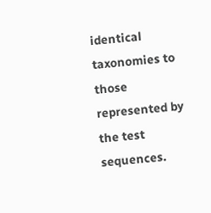identical taxonomies to those represented by the test sequences.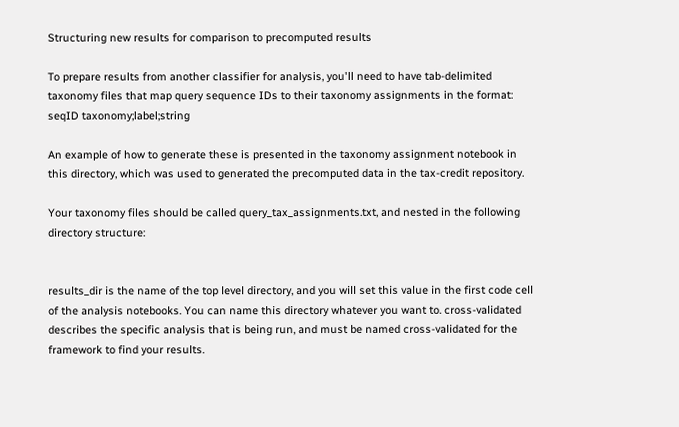Structuring new results for comparison to precomputed results

To prepare results from another classifier for analysis, you'll need to have tab-delimited taxonomy files that map query sequence IDs to their taxonomy assignments in the format: seqID taxonomy;label;string

An example of how to generate these is presented in the taxonomy assignment notebook in this directory, which was used to generated the precomputed data in the tax-credit repository.

Your taxonomy files should be called query_tax_assignments.txt, and nested in the following directory structure:


results_dir is the name of the top level directory, and you will set this value in the first code cell of the analysis notebooks. You can name this directory whatever you want to. cross-validated describes the specific analysis that is being run, and must be named cross-validated for the framework to find your results.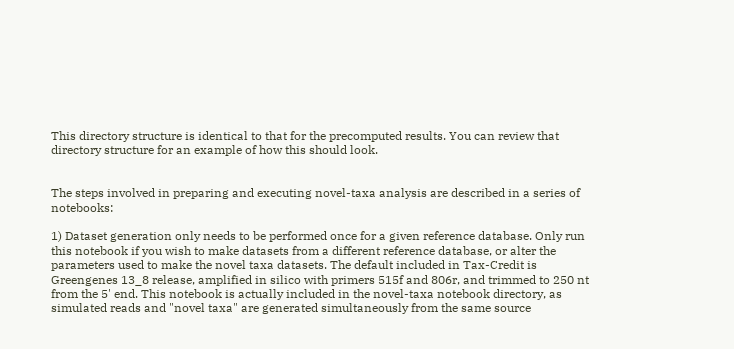This directory structure is identical to that for the precomputed results. You can review that directory structure for an example of how this should look.


The steps involved in preparing and executing novel-taxa analysis are described in a series of notebooks:

1) Dataset generation only needs to be performed once for a given reference database. Only run this notebook if you wish to make datasets from a different reference database, or alter the parameters used to make the novel taxa datasets. The default included in Tax-Credit is Greengenes 13_8 release, amplified in silico with primers 515f and 806r, and trimmed to 250 nt from the 5' end. This notebook is actually included in the novel-taxa notebook directory, as simulated reads and "novel taxa" are generated simultaneously from the same source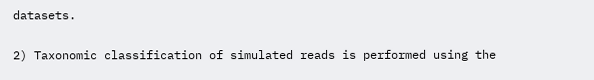datasets.

2) Taxonomic classification of simulated reads is performed using the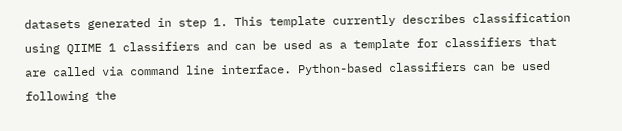datasets generated in step 1. This template currently describes classification using QIIME 1 classifiers and can be used as a template for classifiers that are called via command line interface. Python-based classifiers can be used following the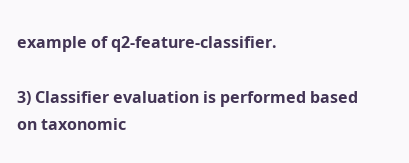example of q2-feature-classifier.

3) Classifier evaluation is performed based on taxonomic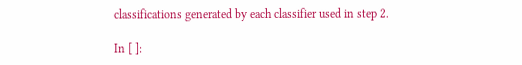classifications generated by each classifier used in step 2.

In [ ]: